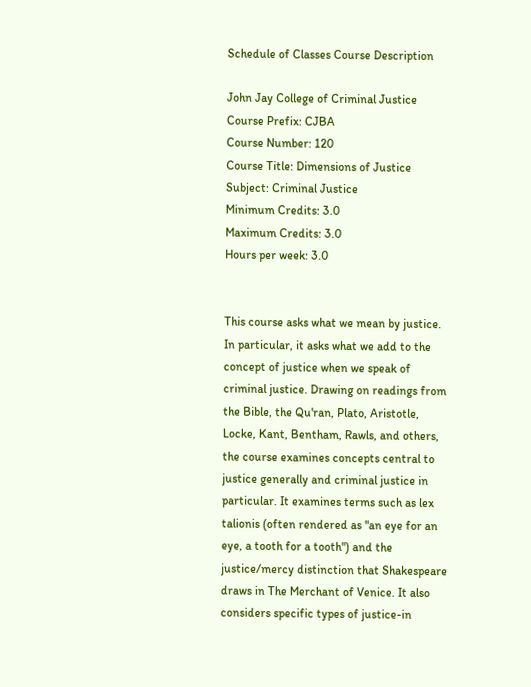Schedule of Classes Course Description

John Jay College of Criminal Justice
Course Prefix: CJBA                                     Course Number: 120
Course Title: Dimensions of Justice
Subject: Criminal Justice
Minimum Credits: 3.0                                     Maximum Credits: 3.0                                     Hours per week: 3.0


This course asks what we mean by justice. In particular, it asks what we add to the concept of justice when we speak of criminal justice. Drawing on readings from the Bible, the Qu'ran, Plato, Aristotle, Locke, Kant, Bentham, Rawls, and others, the course examines concepts central to justice generally and criminal justice in particular. It examines terms such as lex talionis (often rendered as "an eye for an eye, a tooth for a tooth") and the justice/mercy distinction that Shakespeare draws in The Merchant of Venice. It also considers specific types of justice-in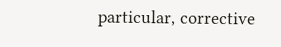particular, corrective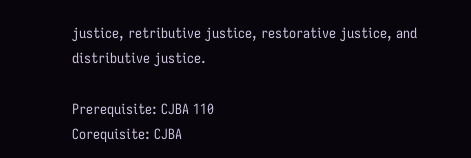justice, retributive justice, restorative justice, and distributive justice.

Prerequisite: CJBA 110
Corequisite: CJBA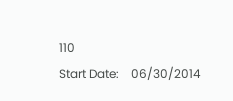110
Start Date:    06/30/2014